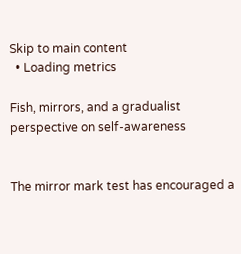Skip to main content
  • Loading metrics

Fish, mirrors, and a gradualist perspective on self-awareness


The mirror mark test has encouraged a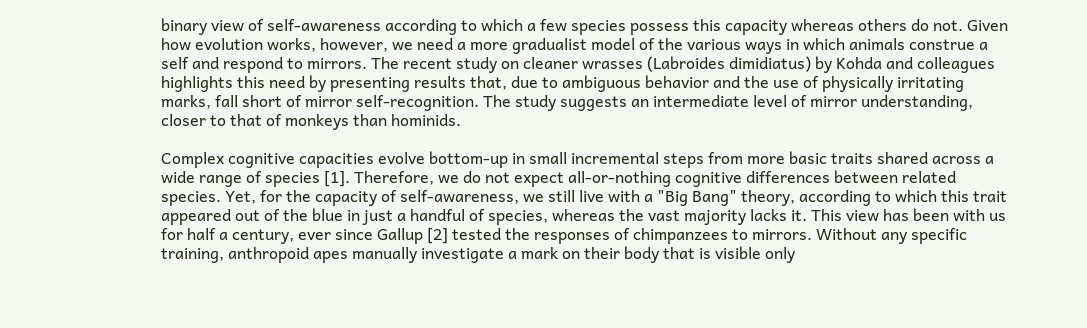binary view of self-awareness according to which a few species possess this capacity whereas others do not. Given how evolution works, however, we need a more gradualist model of the various ways in which animals construe a self and respond to mirrors. The recent study on cleaner wrasses (Labroides dimidiatus) by Kohda and colleagues highlights this need by presenting results that, due to ambiguous behavior and the use of physically irritating marks, fall short of mirror self-recognition. The study suggests an intermediate level of mirror understanding, closer to that of monkeys than hominids.

Complex cognitive capacities evolve bottom-up in small incremental steps from more basic traits shared across a wide range of species [1]. Therefore, we do not expect all-or-nothing cognitive differences between related species. Yet, for the capacity of self-awareness, we still live with a "Big Bang" theory, according to which this trait appeared out of the blue in just a handful of species, whereas the vast majority lacks it. This view has been with us for half a century, ever since Gallup [2] tested the responses of chimpanzees to mirrors. Without any specific training, anthropoid apes manually investigate a mark on their body that is visible only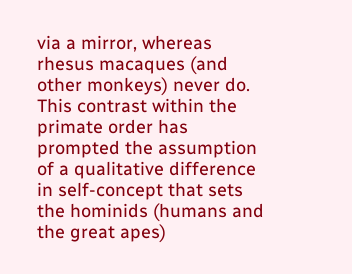via a mirror, whereas rhesus macaques (and other monkeys) never do. This contrast within the primate order has prompted the assumption of a qualitative difference in self-concept that sets the hominids (humans and the great apes)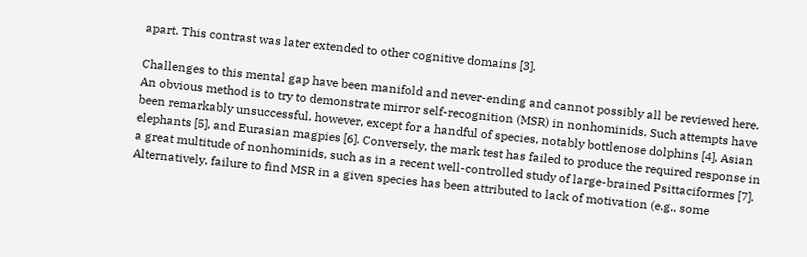apart. This contrast was later extended to other cognitive domains [3].

Challenges to this mental gap have been manifold and never-ending and cannot possibly all be reviewed here. An obvious method is to try to demonstrate mirror self-recognition (MSR) in nonhominids. Such attempts have been remarkably unsuccessful, however, except for a handful of species, notably bottlenose dolphins [4], Asian elephants [5], and Eurasian magpies [6]. Conversely, the mark test has failed to produce the required response in a great multitude of nonhominids, such as in a recent well-controlled study of large-brained Psittaciformes [7]. Alternatively, failure to find MSR in a given species has been attributed to lack of motivation (e.g., some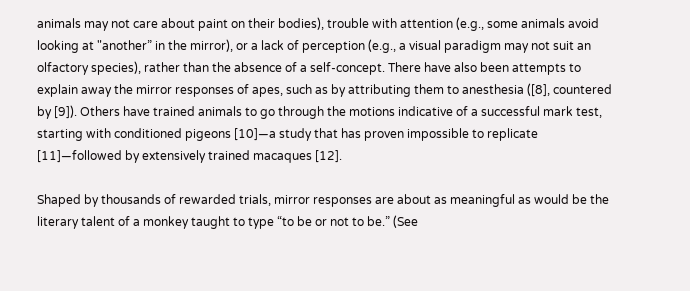animals may not care about paint on their bodies), trouble with attention (e.g., some animals avoid looking at "another” in the mirror), or a lack of perception (e.g., a visual paradigm may not suit an olfactory species), rather than the absence of a self-concept. There have also been attempts to explain away the mirror responses of apes, such as by attributing them to anesthesia ([8], countered by [9]). Others have trained animals to go through the motions indicative of a successful mark test, starting with conditioned pigeons [10]—a study that has proven impossible to replicate [11]—followed by extensively trained macaques [12].

Shaped by thousands of rewarded trials, mirror responses are about as meaningful as would be the literary talent of a monkey taught to type “to be or not to be.” (See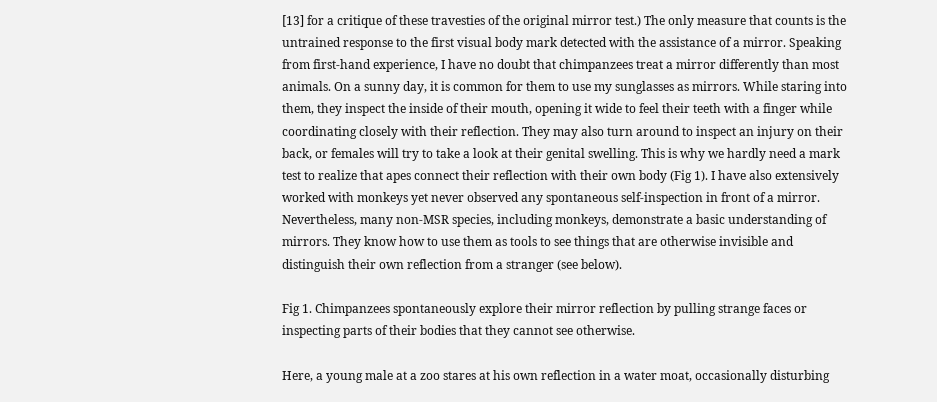[13] for a critique of these travesties of the original mirror test.) The only measure that counts is the untrained response to the first visual body mark detected with the assistance of a mirror. Speaking from first-hand experience, I have no doubt that chimpanzees treat a mirror differently than most animals. On a sunny day, it is common for them to use my sunglasses as mirrors. While staring into them, they inspect the inside of their mouth, opening it wide to feel their teeth with a finger while coordinating closely with their reflection. They may also turn around to inspect an injury on their back, or females will try to take a look at their genital swelling. This is why we hardly need a mark test to realize that apes connect their reflection with their own body (Fig 1). I have also extensively worked with monkeys yet never observed any spontaneous self-inspection in front of a mirror. Nevertheless, many non-MSR species, including monkeys, demonstrate a basic understanding of mirrors. They know how to use them as tools to see things that are otherwise invisible and distinguish their own reflection from a stranger (see below).

Fig 1. Chimpanzees spontaneously explore their mirror reflection by pulling strange faces or inspecting parts of their bodies that they cannot see otherwise.

Here, a young male at a zoo stares at his own reflection in a water moat, occasionally disturbing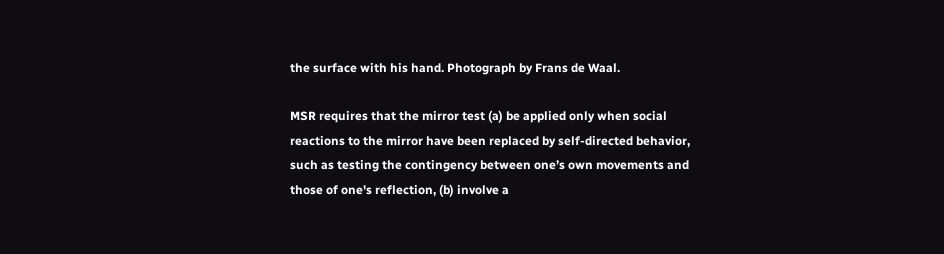the surface with his hand. Photograph by Frans de Waal.

MSR requires that the mirror test (a) be applied only when social reactions to the mirror have been replaced by self-directed behavior, such as testing the contingency between one’s own movements and those of one's reflection, (b) involve a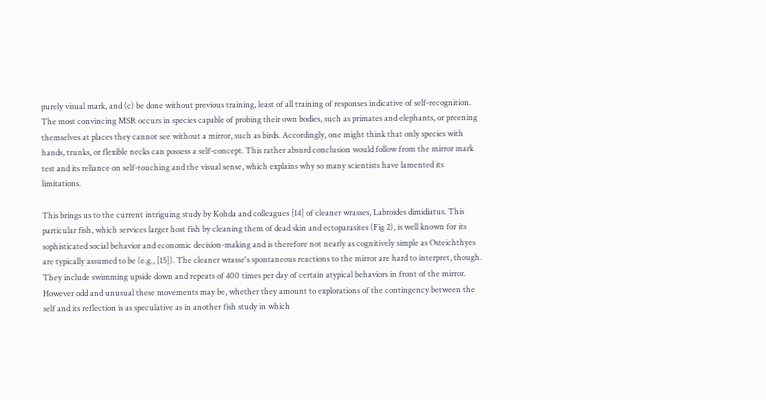purely visual mark, and (c) be done without previous training, least of all training of responses indicative of self-recognition. The most convincing MSR occurs in species capable of probing their own bodies, such as primates and elephants, or preening themselves at places they cannot see without a mirror, such as birds. Accordingly, one might think that only species with hands, trunks, or flexible necks can possess a self-concept. This rather absurd conclusion would follow from the mirror mark test and its reliance on self-touching and the visual sense, which explains why so many scientists have lamented its limitations.

This brings us to the current intriguing study by Kohda and colleagues [14] of cleaner wrasses, Labroides dimidiatus. This particular fish, which services larger host fish by cleaning them of dead skin and ectoparasites (Fig 2), is well known for its sophisticated social behavior and economic decision-making and is therefore not nearly as cognitively simple as Osteichthyes are typically assumed to be (e.g., [15]). The cleaner wrasse's spontaneous reactions to the mirror are hard to interpret, though. They include swimming upside down and repeats of 400 times per day of certain atypical behaviors in front of the mirror. However odd and unusual these movements may be, whether they amount to explorations of the contingency between the self and its reflection is as speculative as in another fish study in which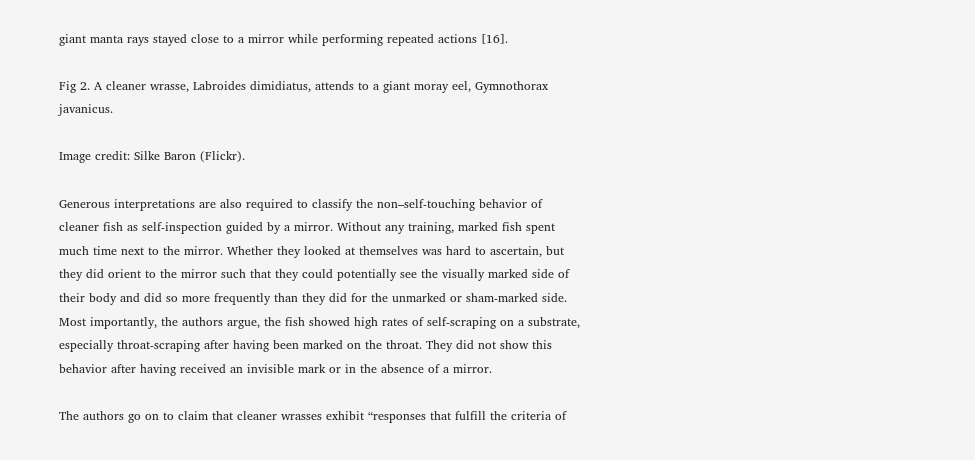giant manta rays stayed close to a mirror while performing repeated actions [16].

Fig 2. A cleaner wrasse, Labroides dimidiatus, attends to a giant moray eel, Gymnothorax javanicus.

Image credit: Silke Baron (Flickr).

Generous interpretations are also required to classify the non–self-touching behavior of cleaner fish as self-inspection guided by a mirror. Without any training, marked fish spent much time next to the mirror. Whether they looked at themselves was hard to ascertain, but they did orient to the mirror such that they could potentially see the visually marked side of their body and did so more frequently than they did for the unmarked or sham-marked side. Most importantly, the authors argue, the fish showed high rates of self-scraping on a substrate, especially throat-scraping after having been marked on the throat. They did not show this behavior after having received an invisible mark or in the absence of a mirror.

The authors go on to claim that cleaner wrasses exhibit “responses that fulfill the criteria of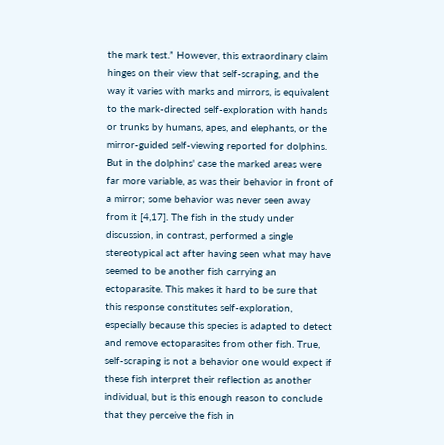the mark test.” However, this extraordinary claim hinges on their view that self-scraping, and the way it varies with marks and mirrors, is equivalent to the mark-directed self-exploration with hands or trunks by humans, apes, and elephants, or the mirror-guided self-viewing reported for dolphins. But in the dolphins' case the marked areas were far more variable, as was their behavior in front of a mirror; some behavior was never seen away from it [4,17]. The fish in the study under discussion, in contrast, performed a single stereotypical act after having seen what may have seemed to be another fish carrying an ectoparasite. This makes it hard to be sure that this response constitutes self-exploration, especially because this species is adapted to detect and remove ectoparasites from other fish. True, self-scraping is not a behavior one would expect if these fish interpret their reflection as another individual, but is this enough reason to conclude that they perceive the fish in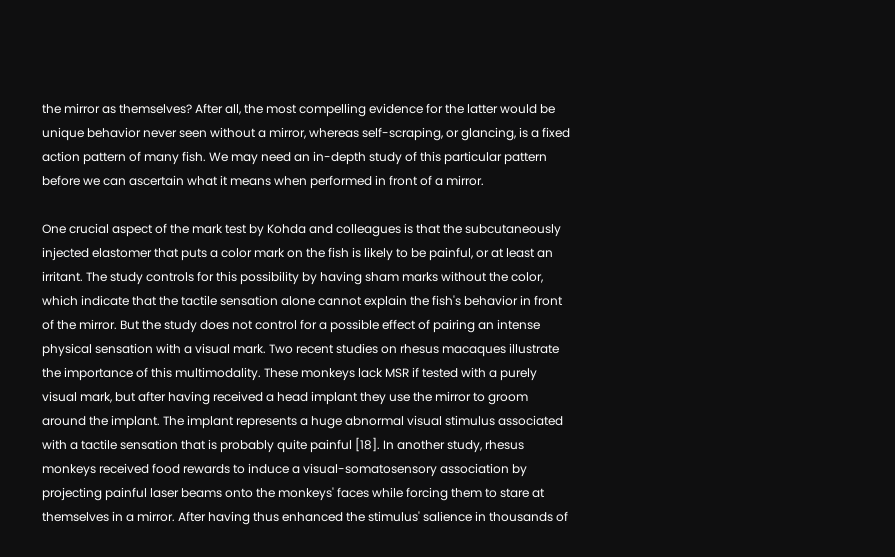the mirror as themselves? After all, the most compelling evidence for the latter would be unique behavior never seen without a mirror, whereas self-scraping, or glancing, is a fixed action pattern of many fish. We may need an in-depth study of this particular pattern before we can ascertain what it means when performed in front of a mirror.

One crucial aspect of the mark test by Kohda and colleagues is that the subcutaneously injected elastomer that puts a color mark on the fish is likely to be painful, or at least an irritant. The study controls for this possibility by having sham marks without the color, which indicate that the tactile sensation alone cannot explain the fish's behavior in front of the mirror. But the study does not control for a possible effect of pairing an intense physical sensation with a visual mark. Two recent studies on rhesus macaques illustrate the importance of this multimodality. These monkeys lack MSR if tested with a purely visual mark, but after having received a head implant they use the mirror to groom around the implant. The implant represents a huge abnormal visual stimulus associated with a tactile sensation that is probably quite painful [18]. In another study, rhesus monkeys received food rewards to induce a visual-somatosensory association by projecting painful laser beams onto the monkeys' faces while forcing them to stare at themselves in a mirror. After having thus enhanced the stimulus' salience in thousands of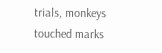trials, monkeys touched marks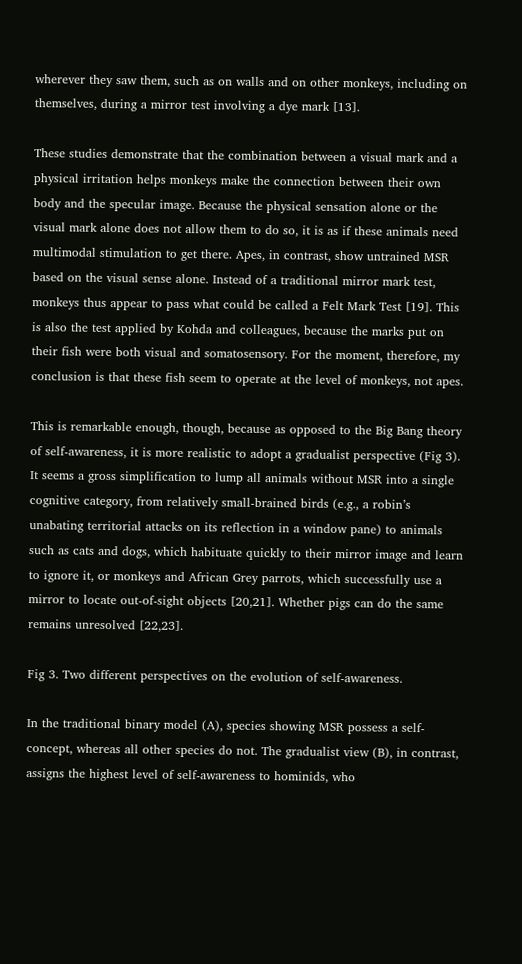wherever they saw them, such as on walls and on other monkeys, including on themselves, during a mirror test involving a dye mark [13].

These studies demonstrate that the combination between a visual mark and a physical irritation helps monkeys make the connection between their own body and the specular image. Because the physical sensation alone or the visual mark alone does not allow them to do so, it is as if these animals need multimodal stimulation to get there. Apes, in contrast, show untrained MSR based on the visual sense alone. Instead of a traditional mirror mark test, monkeys thus appear to pass what could be called a Felt Mark Test [19]. This is also the test applied by Kohda and colleagues, because the marks put on their fish were both visual and somatosensory. For the moment, therefore, my conclusion is that these fish seem to operate at the level of monkeys, not apes.

This is remarkable enough, though, because as opposed to the Big Bang theory of self-awareness, it is more realistic to adopt a gradualist perspective (Fig 3). It seems a gross simplification to lump all animals without MSR into a single cognitive category, from relatively small-brained birds (e.g., a robin’s unabating territorial attacks on its reflection in a window pane) to animals such as cats and dogs, which habituate quickly to their mirror image and learn to ignore it, or monkeys and African Grey parrots, which successfully use a mirror to locate out-of-sight objects [20,21]. Whether pigs can do the same remains unresolved [22,23].

Fig 3. Two different perspectives on the evolution of self-awareness.

In the traditional binary model (A), species showing MSR possess a self-concept, whereas all other species do not. The gradualist view (B), in contrast, assigns the highest level of self-awareness to hominids, who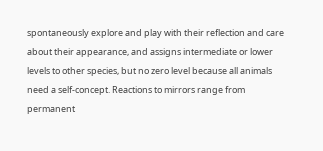spontaneously explore and play with their reflection and care about their appearance, and assigns intermediate or lower levels to other species, but no zero level because all animals need a self-concept. Reactions to mirrors range from permanent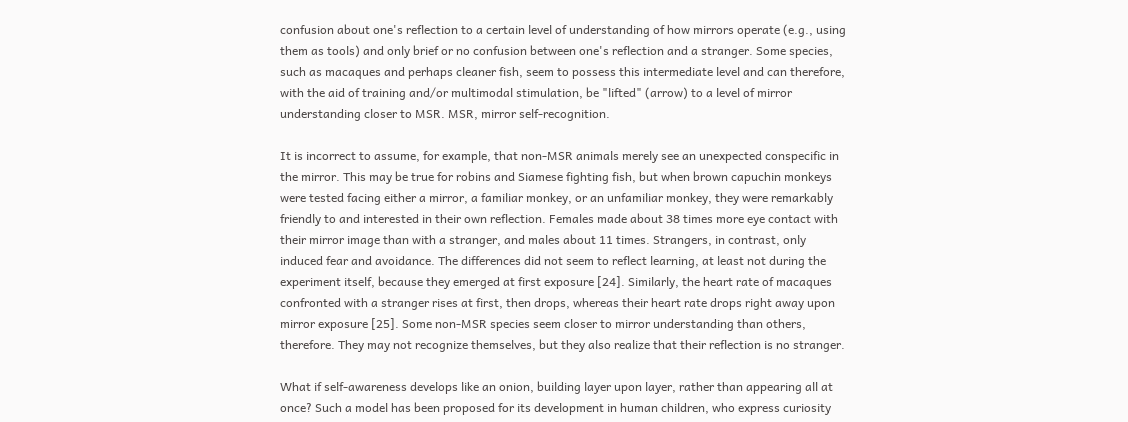confusion about one's reflection to a certain level of understanding of how mirrors operate (e.g., using them as tools) and only brief or no confusion between one's reflection and a stranger. Some species, such as macaques and perhaps cleaner fish, seem to possess this intermediate level and can therefore, with the aid of training and/or multimodal stimulation, be "lifted" (arrow) to a level of mirror understanding closer to MSR. MSR, mirror self-recognition.

It is incorrect to assume, for example, that non-MSR animals merely see an unexpected conspecific in the mirror. This may be true for robins and Siamese fighting fish, but when brown capuchin monkeys were tested facing either a mirror, a familiar monkey, or an unfamiliar monkey, they were remarkably friendly to and interested in their own reflection. Females made about 38 times more eye contact with their mirror image than with a stranger, and males about 11 times. Strangers, in contrast, only induced fear and avoidance. The differences did not seem to reflect learning, at least not during the experiment itself, because they emerged at first exposure [24]. Similarly, the heart rate of macaques confronted with a stranger rises at first, then drops, whereas their heart rate drops right away upon mirror exposure [25]. Some non-MSR species seem closer to mirror understanding than others, therefore. They may not recognize themselves, but they also realize that their reflection is no stranger.

What if self-awareness develops like an onion, building layer upon layer, rather than appearing all at once? Such a model has been proposed for its development in human children, who express curiosity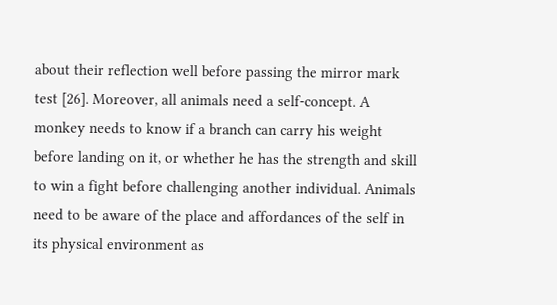about their reflection well before passing the mirror mark test [26]. Moreover, all animals need a self-concept. A monkey needs to know if a branch can carry his weight before landing on it, or whether he has the strength and skill to win a fight before challenging another individual. Animals need to be aware of the place and affordances of the self in its physical environment as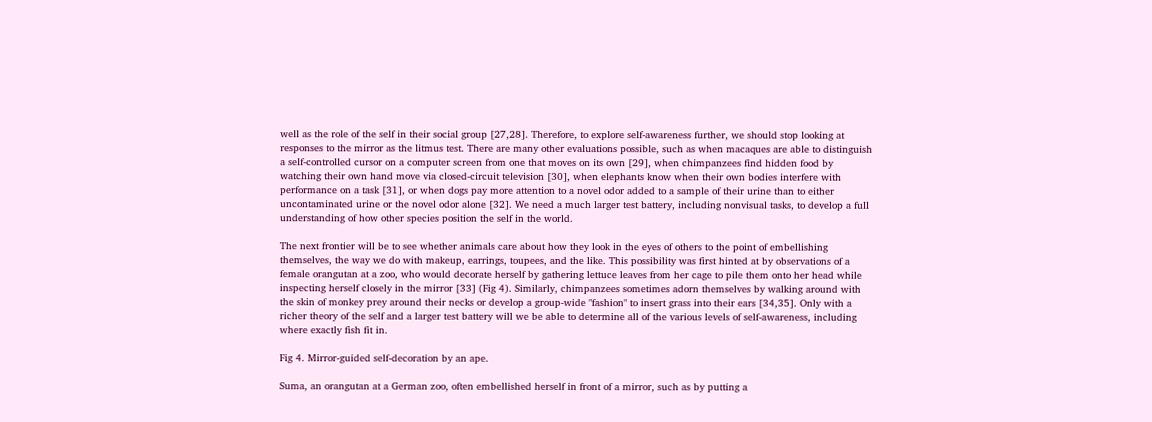well as the role of the self in their social group [27,28]. Therefore, to explore self-awareness further, we should stop looking at responses to the mirror as the litmus test. There are many other evaluations possible, such as when macaques are able to distinguish a self-controlled cursor on a computer screen from one that moves on its own [29], when chimpanzees find hidden food by watching their own hand move via closed-circuit television [30], when elephants know when their own bodies interfere with performance on a task [31], or when dogs pay more attention to a novel odor added to a sample of their urine than to either uncontaminated urine or the novel odor alone [32]. We need a much larger test battery, including nonvisual tasks, to develop a full understanding of how other species position the self in the world.

The next frontier will be to see whether animals care about how they look in the eyes of others to the point of embellishing themselves, the way we do with makeup, earrings, toupees, and the like. This possibility was first hinted at by observations of a female orangutan at a zoo, who would decorate herself by gathering lettuce leaves from her cage to pile them onto her head while inspecting herself closely in the mirror [33] (Fig 4). Similarly, chimpanzees sometimes adorn themselves by walking around with the skin of monkey prey around their necks or develop a group-wide "fashion" to insert grass into their ears [34,35]. Only with a richer theory of the self and a larger test battery will we be able to determine all of the various levels of self-awareness, including where exactly fish fit in.

Fig 4. Mirror-guided self-decoration by an ape.

Suma, an orangutan at a German zoo, often embellished herself in front of a mirror, such as by putting a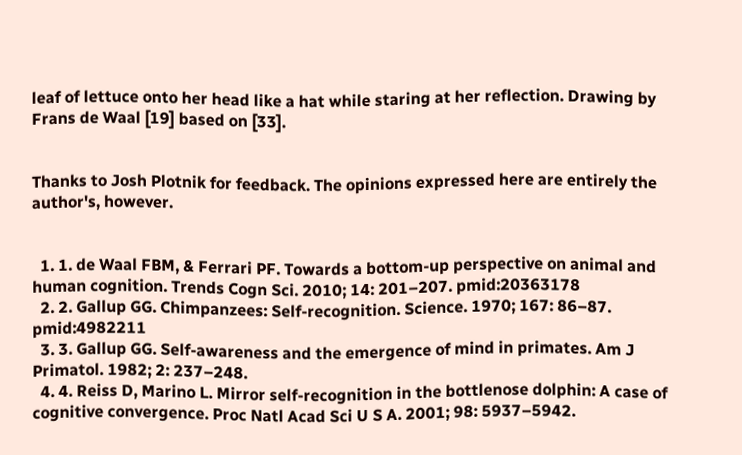leaf of lettuce onto her head like a hat while staring at her reflection. Drawing by Frans de Waal [19] based on [33].


Thanks to Josh Plotnik for feedback. The opinions expressed here are entirely the author's, however.


  1. 1. de Waal FBM, & Ferrari PF. Towards a bottom-up perspective on animal and human cognition. Trends Cogn Sci. 2010; 14: 201–207. pmid:20363178
  2. 2. Gallup GG. Chimpanzees: Self-recognition. Science. 1970; 167: 86–87. pmid:4982211
  3. 3. Gallup GG. Self-awareness and the emergence of mind in primates. Am J Primatol. 1982; 2: 237–248.
  4. 4. Reiss D, Marino L. Mirror self-recognition in the bottlenose dolphin: A case of cognitive convergence. Proc Natl Acad Sci U S A. 2001; 98: 5937–5942.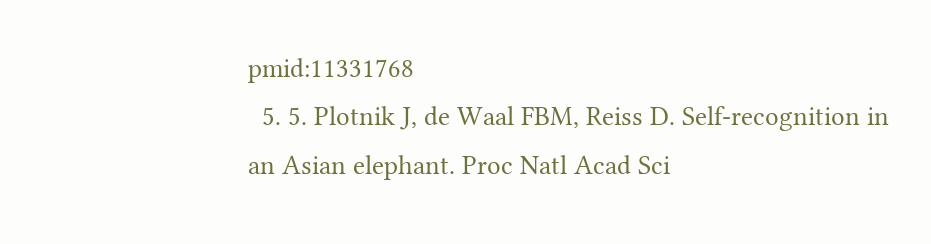pmid:11331768
  5. 5. Plotnik J, de Waal FBM, Reiss D. Self-recognition in an Asian elephant. Proc Natl Acad Sci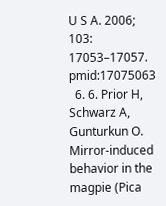U S A. 2006; 103: 17053–17057. pmid:17075063
  6. 6. Prior H, Schwarz A, Gunturkun O. Mirror-induced behavior in the magpie (Pica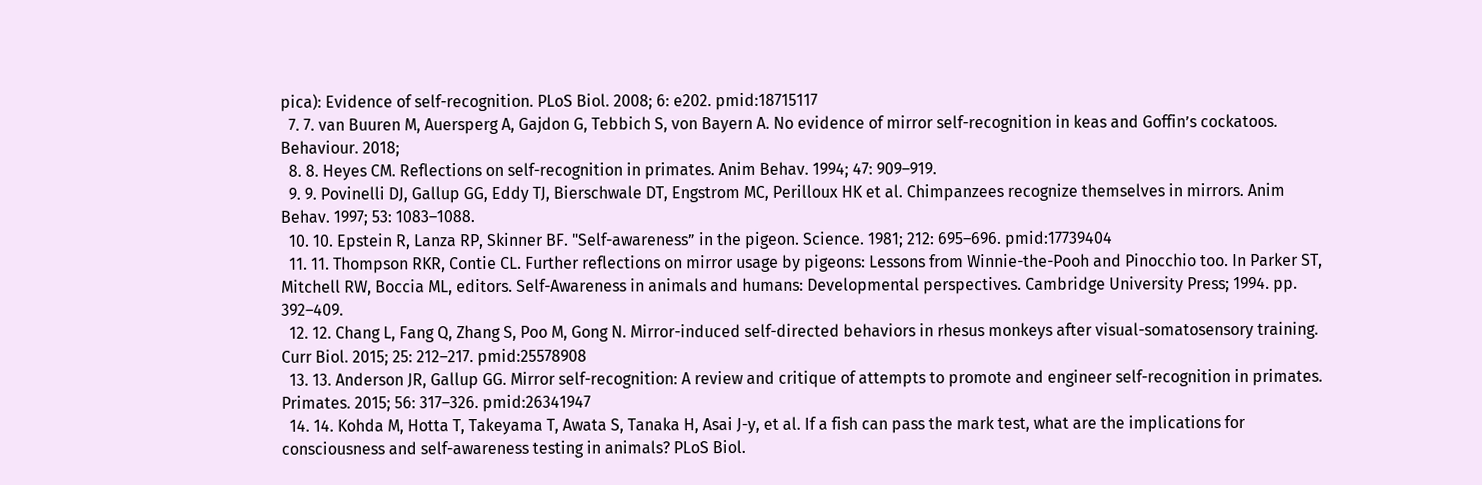pica): Evidence of self-recognition. PLoS Biol. 2008; 6: e202. pmid:18715117
  7. 7. van Buuren M, Auersperg A, Gajdon G, Tebbich S, von Bayern A. No evidence of mirror self-recognition in keas and Goffin’s cockatoos. Behaviour. 2018;
  8. 8. Heyes CM. Reflections on self-recognition in primates. Anim Behav. 1994; 47: 909–919.
  9. 9. Povinelli DJ, Gallup GG, Eddy TJ, Bierschwale DT, Engstrom MC, Perilloux HK et al. Chimpanzees recognize themselves in mirrors. Anim Behav. 1997; 53: 1083–1088.
  10. 10. Epstein R, Lanza RP, Skinner BF. "Self-awareness” in the pigeon. Science. 1981; 212: 695–696. pmid:17739404
  11. 11. Thompson RKR, Contie CL. Further reflections on mirror usage by pigeons: Lessons from Winnie-the-Pooh and Pinocchio too. In Parker ST, Mitchell RW, Boccia ML, editors. Self-Awareness in animals and humans: Developmental perspectives. Cambridge University Press; 1994. pp. 392–409.
  12. 12. Chang L, Fang Q, Zhang S, Poo M, Gong N. Mirror-induced self-directed behaviors in rhesus monkeys after visual-somatosensory training. Curr Biol. 2015; 25: 212–217. pmid:25578908
  13. 13. Anderson JR, Gallup GG. Mirror self-recognition: A review and critique of attempts to promote and engineer self-recognition in primates. Primates. 2015; 56: 317–326. pmid:26341947
  14. 14. Kohda M, Hotta T, Takeyama T, Awata S, Tanaka H, Asai J-y, et al. If a fish can pass the mark test, what are the implications for consciousness and self-awareness testing in animals? PLoS Biol.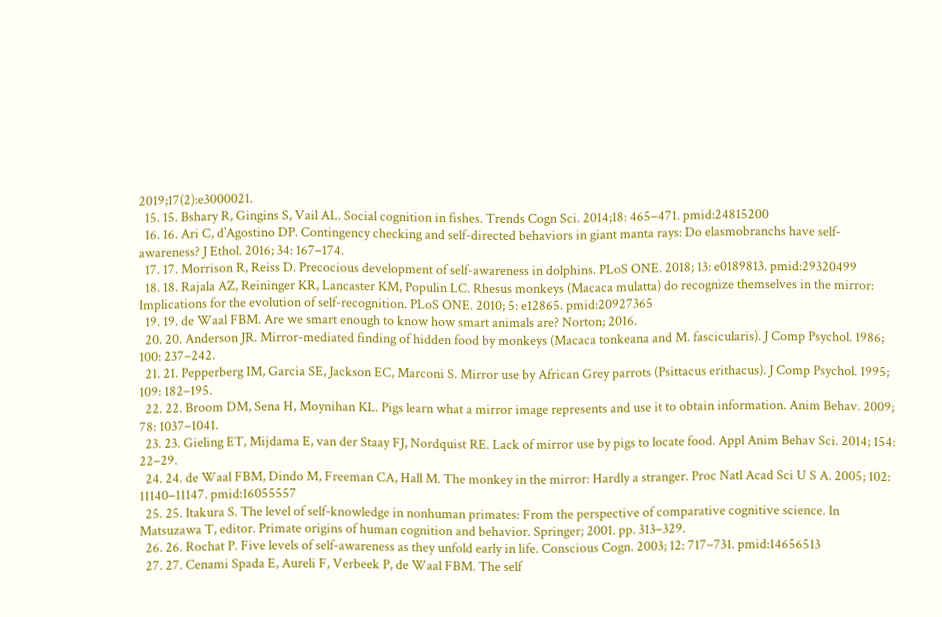2019;17(2):e3000021.
  15. 15. Bshary R, Gingins S, Vail AL. Social cognition in fishes. Trends Cogn Sci. 2014;18: 465–471. pmid:24815200
  16. 16. Ari C, d’Agostino DP. Contingency checking and self-directed behaviors in giant manta rays: Do elasmobranchs have self-awareness? J Ethol. 2016; 34: 167–174.
  17. 17. Morrison R, Reiss D. Precocious development of self-awareness in dolphins. PLoS ONE. 2018; 13: e0189813. pmid:29320499
  18. 18. Rajala AZ, Reininger KR, Lancaster KM, Populin LC. Rhesus monkeys (Macaca mulatta) do recognize themselves in the mirror: Implications for the evolution of self-recognition. PLoS ONE. 2010; 5: e12865. pmid:20927365
  19. 19. de Waal FBM. Are we smart enough to know how smart animals are? Norton; 2016.
  20. 20. Anderson JR. Mirror-mediated finding of hidden food by monkeys (Macaca tonkeana and M. fascicularis). J Comp Psychol. 1986; 100: 237–242.
  21. 21. Pepperberg IM, Garcia SE, Jackson EC, Marconi S. Mirror use by African Grey parrots (Psittacus erithacus). J Comp Psychol. 1995; 109: 182–195.
  22. 22. Broom DM, Sena H, Moynihan KL. Pigs learn what a mirror image represents and use it to obtain information. Anim Behav. 2009; 78: 1037–1041.
  23. 23. Gieling ET, Mijdama E, van der Staay FJ, Nordquist RE. Lack of mirror use by pigs to locate food. Appl Anim Behav Sci. 2014; 154: 22–29.
  24. 24. de Waal FBM, Dindo M, Freeman CA, Hall M. The monkey in the mirror: Hardly a stranger. Proc Natl Acad Sci U S A. 2005; 102: 11140–11147. pmid:16055557
  25. 25. Itakura S. The level of self-knowledge in nonhuman primates: From the perspective of comparative cognitive science. In Matsuzawa T, editor. Primate origins of human cognition and behavior. Springer; 2001. pp. 313–329.
  26. 26. Rochat P. Five levels of self-awareness as they unfold early in life. Conscious Cogn. 2003; 12: 717–731. pmid:14656513
  27. 27. Cenami Spada E, Aureli F, Verbeek P, de Waal FBM. The self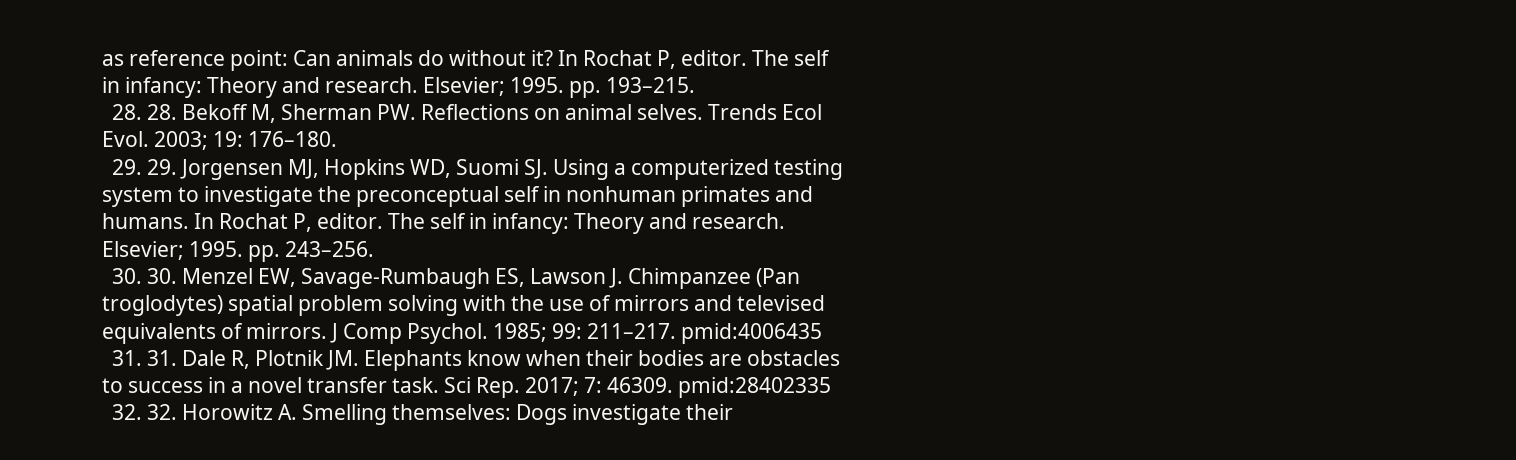as reference point: Can animals do without it? In Rochat P, editor. The self in infancy: Theory and research. Elsevier; 1995. pp. 193–215.
  28. 28. Bekoff M, Sherman PW. Reflections on animal selves. Trends Ecol Evol. 2003; 19: 176–180.
  29. 29. Jorgensen MJ, Hopkins WD, Suomi SJ. Using a computerized testing system to investigate the preconceptual self in nonhuman primates and humans. In Rochat P, editor. The self in infancy: Theory and research. Elsevier; 1995. pp. 243–256.
  30. 30. Menzel EW, Savage-Rumbaugh ES, Lawson J. Chimpanzee (Pan troglodytes) spatial problem solving with the use of mirrors and televised equivalents of mirrors. J Comp Psychol. 1985; 99: 211–217. pmid:4006435
  31. 31. Dale R, Plotnik JM. Elephants know when their bodies are obstacles to success in a novel transfer task. Sci Rep. 2017; 7: 46309. pmid:28402335
  32. 32. Horowitz A. Smelling themselves: Dogs investigate their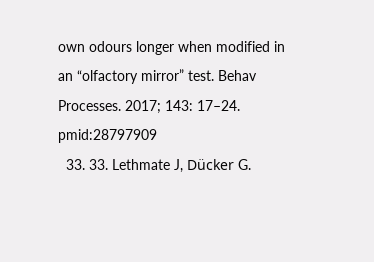own odours longer when modified in an “olfactory mirror” test. Behav Processes. 2017; 143: 17–24. pmid:28797909
  33. 33. Lethmate J, Dücker G.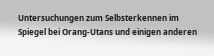Untersuchungen zum Selbsterkennen im Spiegel bei Orang-Utans und einigen anderen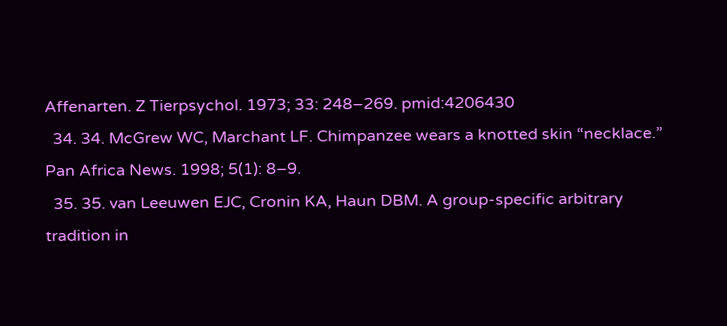Affenarten. Z Tierpsychol. 1973; 33: 248–269. pmid:4206430
  34. 34. McGrew WC, Marchant LF. Chimpanzee wears a knotted skin “necklace.” Pan Africa News. 1998; 5(1): 8–9.
  35. 35. van Leeuwen EJC, Cronin KA, Haun DBM. A group-specific arbitrary tradition in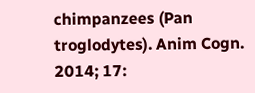chimpanzees (Pan troglodytes). Anim Cogn. 2014; 17: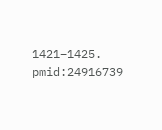1421–1425. pmid:24916739